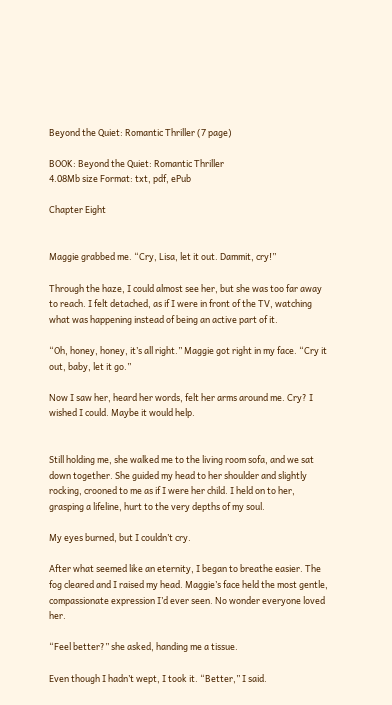Beyond the Quiet: Romantic Thriller (7 page)

BOOK: Beyond the Quiet: Romantic Thriller
4.08Mb size Format: txt, pdf, ePub

Chapter Eight


Maggie grabbed me. “Cry, Lisa, let it out. Dammit, cry!”

Through the haze, I could almost see her, but she was too far away to reach. I felt detached, as if I were in front of the TV, watching what was happening instead of being an active part of it.

“Oh, honey, honey, it’s all right.” Maggie got right in my face. “Cry it out, baby, let it go.”

Now I saw her, heard her words, felt her arms around me. Cry? I wished I could. Maybe it would help.


Still holding me, she walked me to the living room sofa, and we sat down together. She guided my head to her shoulder and slightly rocking, crooned to me as if I were her child. I held on to her, grasping a lifeline, hurt to the very depths of my soul.

My eyes burned, but I couldn’t cry.

After what seemed like an eternity, I began to breathe easier. The fog cleared and I raised my head. Maggie’s face held the most gentle, compassionate expression I’d ever seen. No wonder everyone loved her.

“Feel better?” she asked, handing me a tissue.

Even though I hadn’t wept, I took it. “Better,” I said.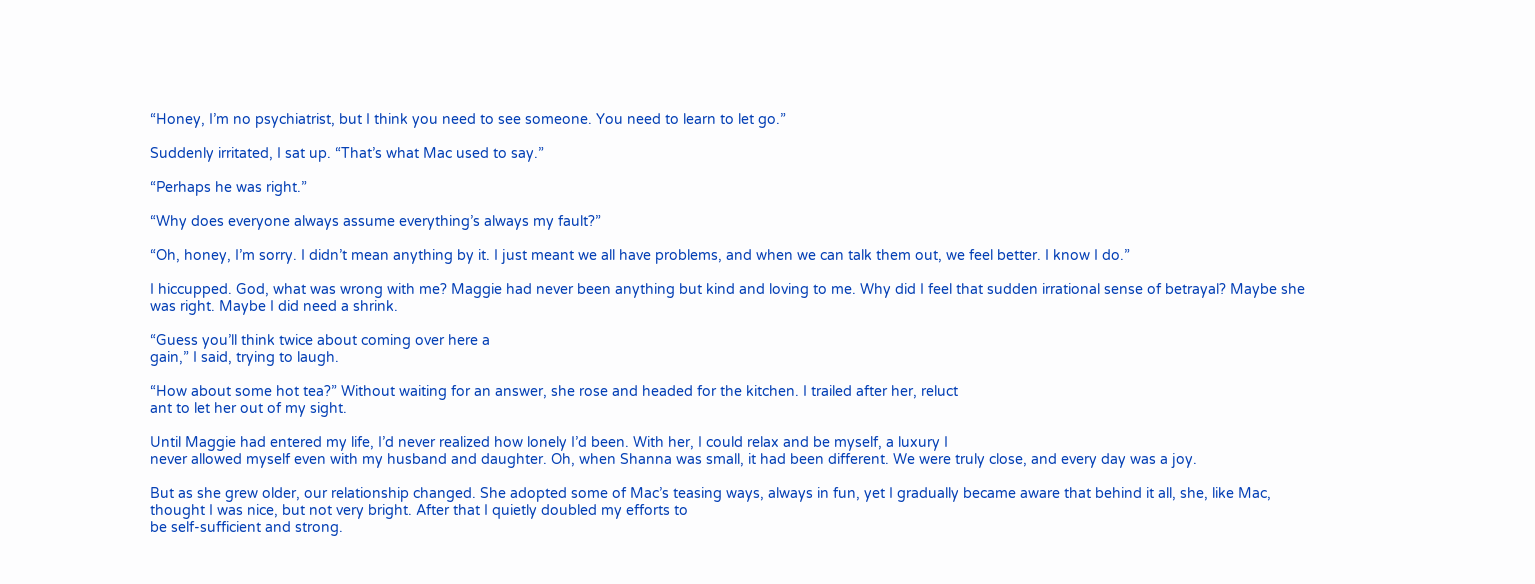“Honey, I’m no psychiatrist, but I think you need to see someone. You need to learn to let go.”

Suddenly irritated, I sat up. “That’s what Mac used to say.”

“Perhaps he was right.”

“Why does everyone always assume everything’s always my fault?”

“Oh, honey, I’m sorry. I didn’t mean anything by it. I just meant we all have problems, and when we can talk them out, we feel better. I know I do.”

I hiccupped. God, what was wrong with me? Maggie had never been anything but kind and loving to me. Why did I feel that sudden irrational sense of betrayal? Maybe she was right. Maybe I did need a shrink.

“Guess you’ll think twice about coming over here a
gain,” I said, trying to laugh.

“How about some hot tea?” Without waiting for an answer, she rose and headed for the kitchen. I trailed after her, reluct
ant to let her out of my sight.

Until Maggie had entered my life, I’d never realized how lonely I’d been. With her, I could relax and be myself, a luxury I
never allowed myself even with my husband and daughter. Oh, when Shanna was small, it had been different. We were truly close, and every day was a joy.

But as she grew older, our relationship changed. She adopted some of Mac’s teasing ways, always in fun, yet I gradually became aware that behind it all, she, like Mac, thought I was nice, but not very bright. After that I quietly doubled my efforts to
be self-sufficient and strong.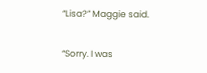“Lisa?” Maggie said.

“Sorry. I was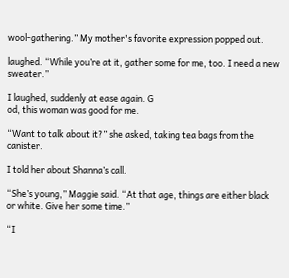wool-gathering.” My mother's favorite expression popped out.

laughed. “While you’re at it, gather some for me, too. I need a new sweater.”

I laughed, suddenly at ease again. G
od, this woman was good for me.

“Want to talk about it?” she asked, taking tea bags from the canister.

I told her about Shanna’s call.

“She’s young,” Maggie said. “At that age, things are either black or white. Give her some time.”

“I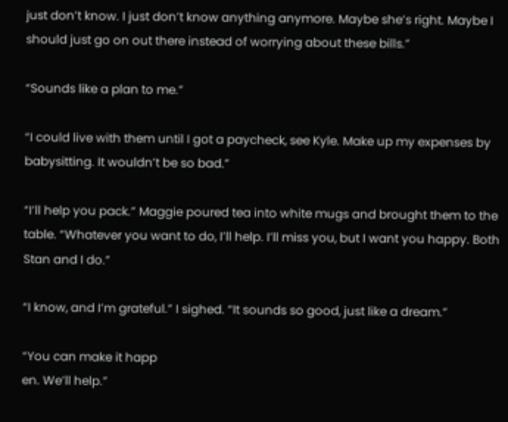just don’t know. I just don’t know anything anymore. Maybe she’s right. Maybe I should just go on out there instead of worrying about these bills.”

“Sounds like a plan to me.”

“I could live with them until I got a paycheck, see Kyle. Make up my expenses by babysitting. It wouldn’t be so bad.”

“I’ll help you pack.” Maggie poured tea into white mugs and brought them to the table. “Whatever you want to do, I’ll help. I’ll miss you, but I want you happy. Both Stan and I do.”

“I know, and I’m grateful.” I sighed. “It sounds so good, just like a dream.”

“You can make it happ
en. We’ll help.”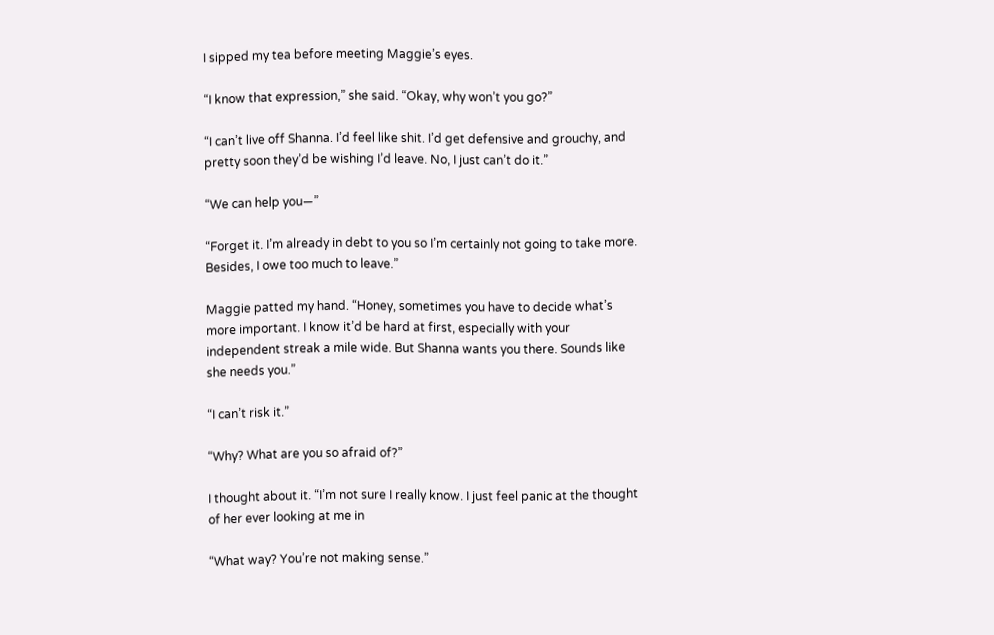I sipped my tea before meeting Maggie’s eyes.

“I know that expression,” she said. “Okay, why won’t you go?”

“I can’t live off Shanna. I’d feel like shit. I’d get defensive and grouchy, and pretty soon they’d be wishing I’d leave. No, I just can’t do it.”

“We can help you—”

“Forget it. I’m already in debt to you so I’m certainly not going to take more. Besides, I owe too much to leave.”

Maggie patted my hand. “Honey, sometimes you have to decide what’s more important. I know it’d be hard at first, especially with your independent streak a mile wide. But Shanna wants you there. Sounds like she needs you.”

“I can’t risk it.”

“Why? What are you so afraid of?”

I thought about it. “I’m not sure I really know. I just feel panic at the thought of her ever looking at me in

“What way? You’re not making sense.”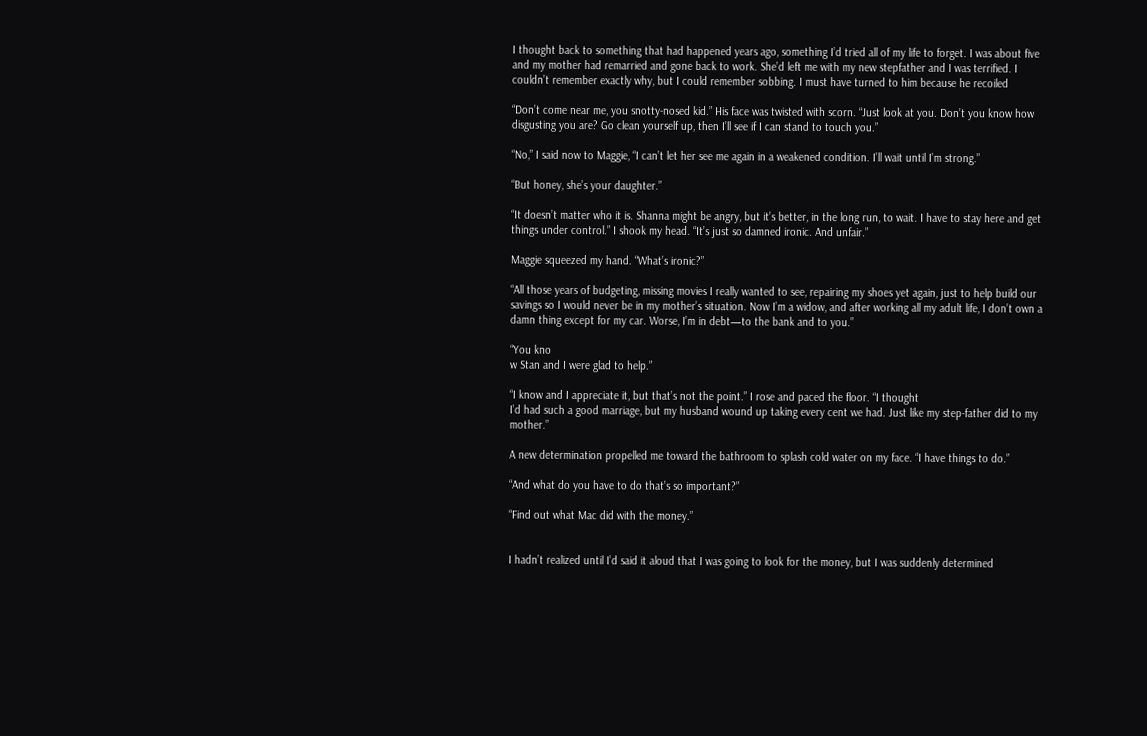I thought back to something that had happened years ago, something I’d tried all of my life to forget. I was about five and my mother had remarried and gone back to work. She’d left me with my new stepfather and I was terrified. I couldn’t remember exactly why, but I could remember sobbing. I must have turned to him because he recoiled

“Don’t come near me, you snotty-nosed kid.” His face was twisted with scorn. “Just look at you. Don’t you know how disgusting you are? Go clean yourself up, then I’ll see if I can stand to touch you.”

“No,” I said now to Maggie, “I can’t let her see me again in a weakened condition. I’ll wait until I’m strong.”

“But honey, she’s your daughter.”

“It doesn’t matter who it is. Shanna might be angry, but it’s better, in the long run, to wait. I have to stay here and get things under control.” I shook my head. “It’s just so damned ironic. And unfair.”

Maggie squeezed my hand. “What’s ironic?”

“All those years of budgeting, missing movies I really wanted to see, repairing my shoes yet again, just to help build our savings so I would never be in my mother’s situation. Now I’m a widow, and after working all my adult life, I don’t own a damn thing except for my car. Worse, I’m in debt—to the bank and to you.”

“You kno
w Stan and I were glad to help.”

“I know and I appreciate it, but that’s not the point.” I rose and paced the floor. “I thought
I’d had such a good marriage, but my husband wound up taking every cent we had. Just like my step-father did to my mother.”

A new determination propelled me toward the bathroom to splash cold water on my face. “I have things to do.”

“And what do you have to do that’s so important?”

“Find out what Mac did with the money.”


I hadn’t realized until I’d said it aloud that I was going to look for the money, but I was suddenly determined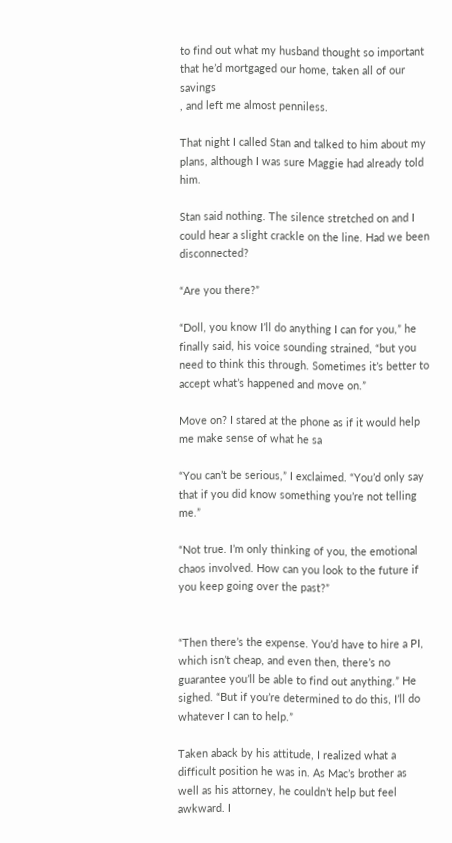to find out what my husband thought so important that he’d mortgaged our home, taken all of our savings
, and left me almost penniless.

That night I called Stan and talked to him about my plans, although I was sure Maggie had already told him.

Stan said nothing. The silence stretched on and I could hear a slight crackle on the line. Had we been disconnected?

“Are you there?”

“Doll, you know I’ll do anything I can for you,” he finally said, his voice sounding strained, “but you need to think this through. Sometimes it’s better to accept what’s happened and move on.”

Move on? I stared at the phone as if it would help me make sense of what he sa

“You can’t be serious,” I exclaimed. “You’d only say that if you did know something you’re not telling me.”

“Not true. I’m only thinking of you, the emotional chaos involved. How can you look to the future if you keep going over the past?”


“Then there’s the expense. You’d have to hire a PI, which isn’t cheap, and even then, there’s no guarantee you’ll be able to find out anything.” He sighed. “But if you’re determined to do this, I’ll do whatever I can to help.”

Taken aback by his attitude, I realized what a difficult position he was in. As Mac’s brother as well as his attorney, he couldn’t help but feel awkward. I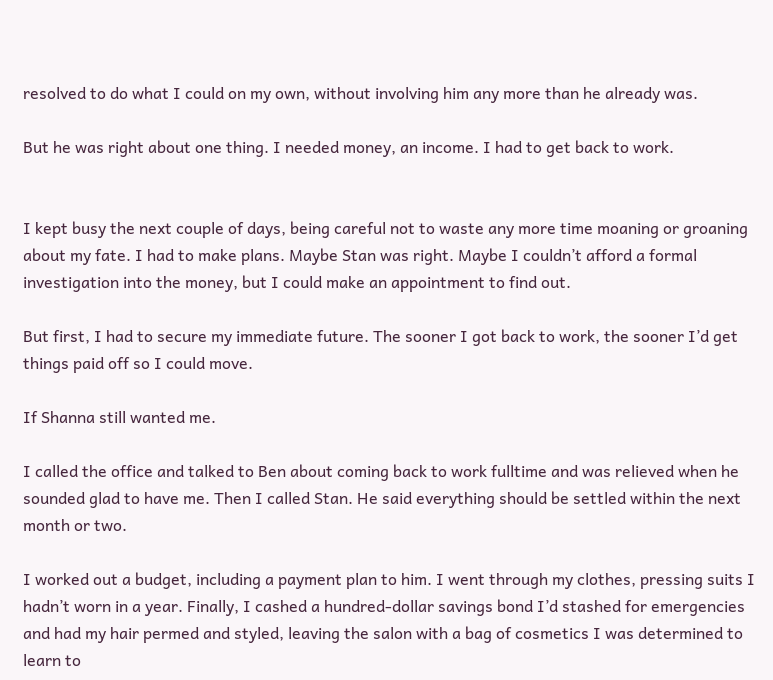resolved to do what I could on my own, without involving him any more than he already was.

But he was right about one thing. I needed money, an income. I had to get back to work.


I kept busy the next couple of days, being careful not to waste any more time moaning or groaning about my fate. I had to make plans. Maybe Stan was right. Maybe I couldn’t afford a formal investigation into the money, but I could make an appointment to find out.

But first, I had to secure my immediate future. The sooner I got back to work, the sooner I’d get things paid off so I could move.

If Shanna still wanted me.

I called the office and talked to Ben about coming back to work fulltime and was relieved when he sounded glad to have me. Then I called Stan. He said everything should be settled within the next month or two.

I worked out a budget, including a payment plan to him. I went through my clothes, pressing suits I hadn’t worn in a year. Finally, I cashed a hundred-dollar savings bond I’d stashed for emergencies and had my hair permed and styled, leaving the salon with a bag of cosmetics I was determined to learn to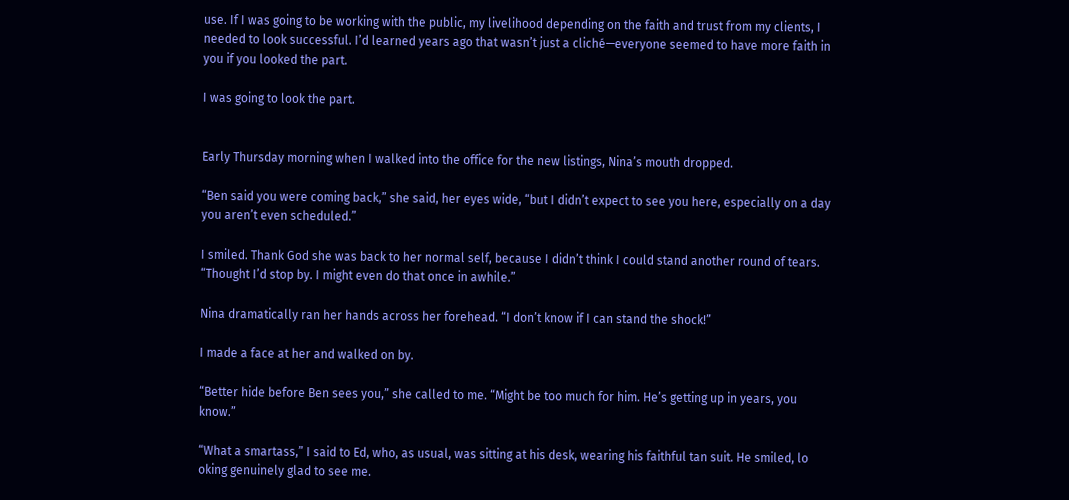use. If I was going to be working with the public, my livelihood depending on the faith and trust from my clients, I needed to look successful. I’d learned years ago that wasn’t just a cliché—everyone seemed to have more faith in you if you looked the part.

I was going to look the part.


Early Thursday morning when I walked into the office for the new listings, Nina’s mouth dropped.

“Ben said you were coming back,” she said, her eyes wide, “but I didn’t expect to see you here, especially on a day you aren’t even scheduled.”

I smiled. Thank God she was back to her normal self, because I didn’t think I could stand another round of tears. “Thought I’d stop by. I might even do that once in awhile.”

Nina dramatically ran her hands across her forehead. “I don’t know if I can stand the shock!”

I made a face at her and walked on by.

“Better hide before Ben sees you,” she called to me. “Might be too much for him. He’s getting up in years, you know.”

“What a smartass,” I said to Ed, who, as usual, was sitting at his desk, wearing his faithful tan suit. He smiled, lo
oking genuinely glad to see me.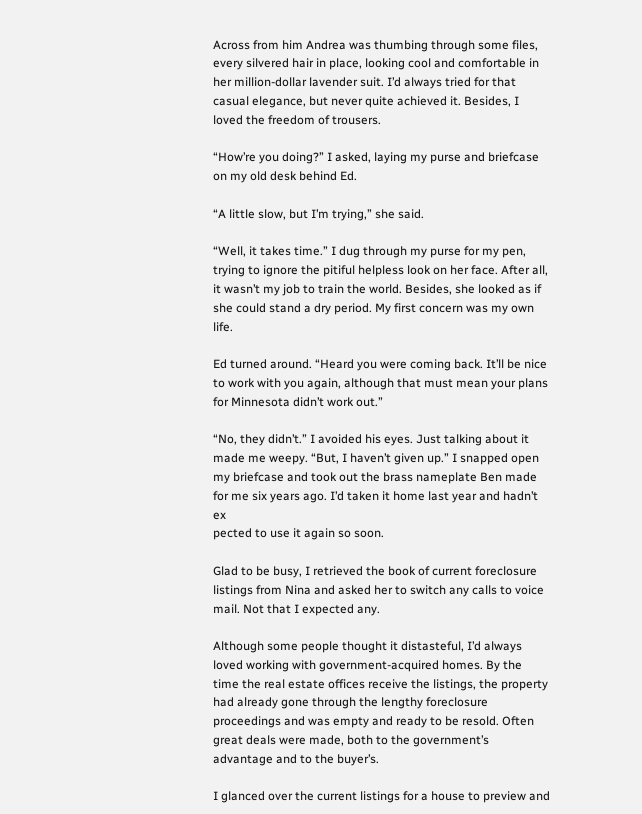Across from him Andrea was thumbing through some files, every silvered hair in place, looking cool and comfortable in her million-dollar lavender suit. I’d always tried for that casual elegance, but never quite achieved it. Besides, I
loved the freedom of trousers.

“How’re you doing?” I asked, laying my purse and briefcase on my old desk behind Ed.

“A little slow, but I’m trying,” she said.

“Well, it takes time.” I dug through my purse for my pen, trying to ignore the pitiful helpless look on her face. After all, it wasn’t my job to train the world. Besides, she looked as if she could stand a dry period. My first concern was my own life.

Ed turned around. “Heard you were coming back. It’ll be nice to work with you again, although that must mean your plans for Minnesota didn’t work out.”

“No, they didn’t.” I avoided his eyes. Just talking about it made me weepy. “But, I haven’t given up.” I snapped open my briefcase and took out the brass nameplate Ben made for me six years ago. I’d taken it home last year and hadn’t ex
pected to use it again so soon.

Glad to be busy, I retrieved the book of current foreclosure listings from Nina and asked her to switch any calls to voice mail. Not that I expected any.

Although some people thought it distasteful, I’d always loved working with government-acquired homes. By the time the real estate offices receive the listings, the property had already gone through the lengthy foreclosure proceedings and was empty and ready to be resold. Often great deals were made, both to the government’s advantage and to the buyer’s.

I glanced over the current listings for a house to preview and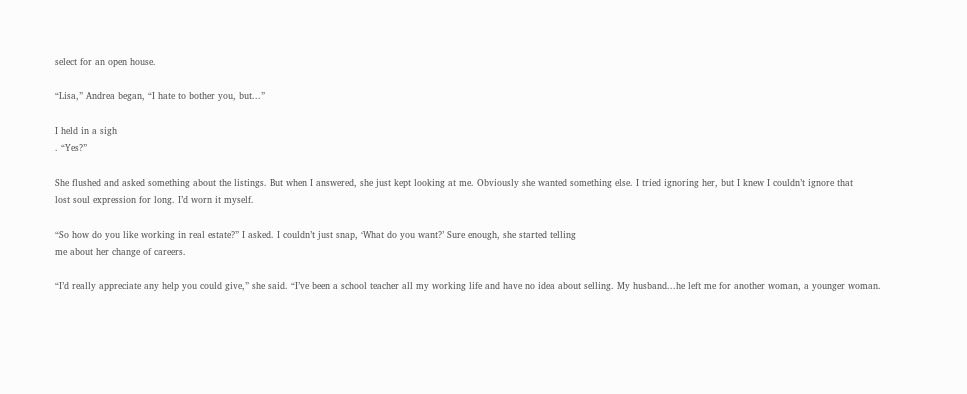select for an open house.

“Lisa,” Andrea began, “I hate to bother you, but...”

I held in a sigh
. “Yes?”

She flushed and asked something about the listings. But when I answered, she just kept looking at me. Obviously she wanted something else. I tried ignoring her, but I knew I couldn’t ignore that
lost soul expression for long. I’d worn it myself.

“So how do you like working in real estate?” I asked. I couldn’t just snap, ‘What do you want?’ Sure enough, she started telling
me about her change of careers.

“I’d really appreciate any help you could give,” she said. “I’ve been a school teacher all my working life and have no idea about selling. My husband...he left me for another woman, a younger woman.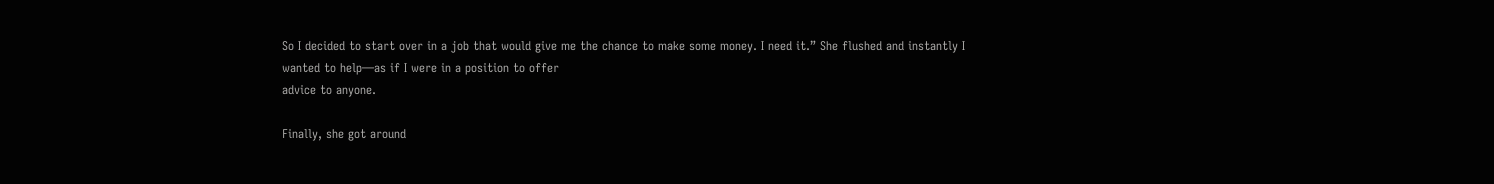So I decided to start over in a job that would give me the chance to make some money. I need it.” She flushed and instantly I wanted to help—as if I were in a position to offer
advice to anyone.

Finally, she got around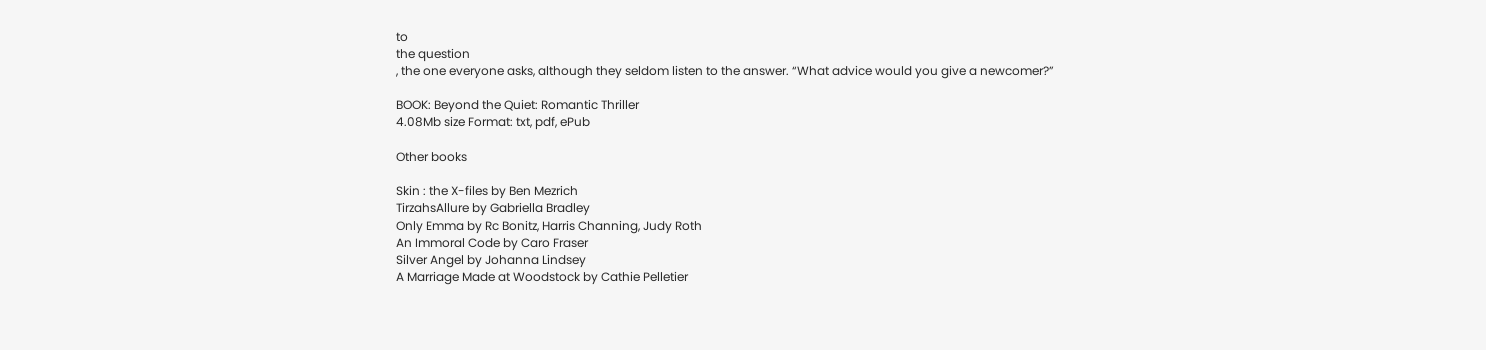to
the question
, the one everyone asks, although they seldom listen to the answer. “What advice would you give a newcomer?”

BOOK: Beyond the Quiet: Romantic Thriller
4.08Mb size Format: txt, pdf, ePub

Other books

Skin : the X-files by Ben Mezrich
TirzahsAllure by Gabriella Bradley
Only Emma by Rc Bonitz, Harris Channing, Judy Roth
An Immoral Code by Caro Fraser
Silver Angel by Johanna Lindsey
A Marriage Made at Woodstock by Cathie Pelletier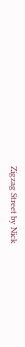Zigzag Street by Nick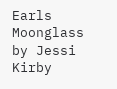Earls
Moonglass by Jessi Kirby